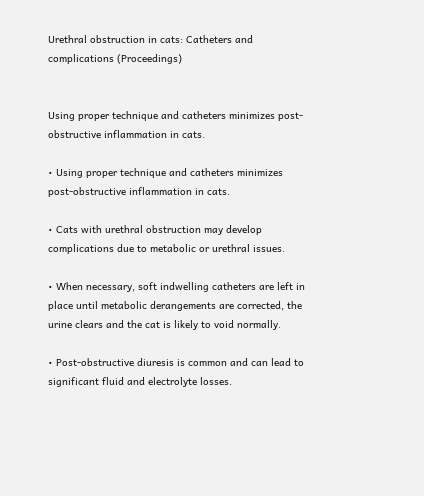Urethral obstruction in cats: Catheters and complications (Proceedings)


Using proper technique and catheters minimizes post-obstructive inflammation in cats.

• Using proper technique and catheters minimizes post-obstructive inflammation in cats.

• Cats with urethral obstruction may develop complications due to metabolic or urethral issues.

• When necessary, soft indwelling catheters are left in place until metabolic derangements are corrected, the urine clears and the cat is likely to void normally.

• Post-obstructive diuresis is common and can lead to significant fluid and electrolyte losses.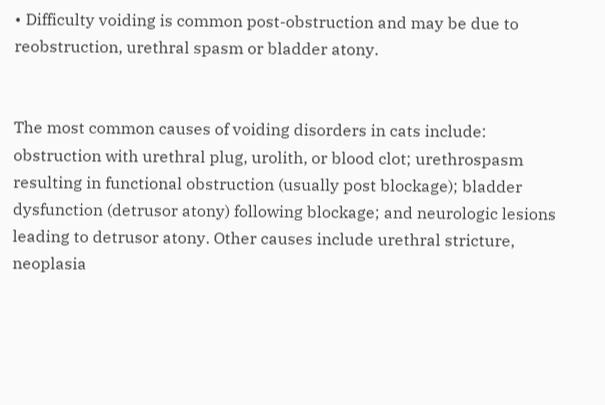• Difficulty voiding is common post-obstruction and may be due to reobstruction, urethral spasm or bladder atony.


The most common causes of voiding disorders in cats include: obstruction with urethral plug, urolith, or blood clot; urethrospasm resulting in functional obstruction (usually post blockage); bladder dysfunction (detrusor atony) following blockage; and neurologic lesions leading to detrusor atony. Other causes include urethral stricture, neoplasia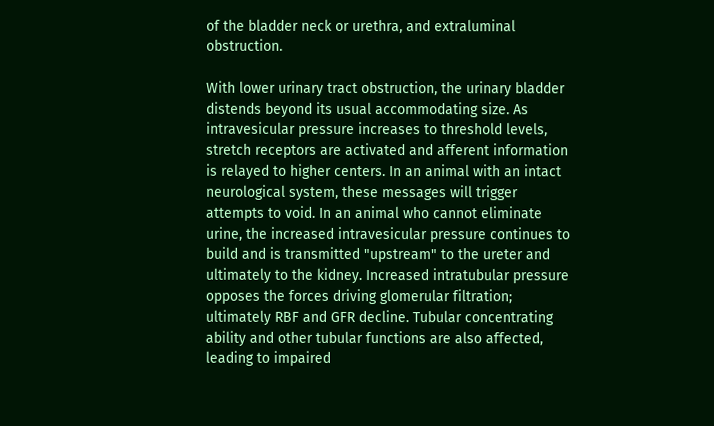of the bladder neck or urethra, and extraluminal obstruction.

With lower urinary tract obstruction, the urinary bladder distends beyond its usual accommodating size. As intravesicular pressure increases to threshold levels, stretch receptors are activated and afferent information is relayed to higher centers. In an animal with an intact neurological system, these messages will trigger attempts to void. In an animal who cannot eliminate urine, the increased intravesicular pressure continues to build and is transmitted "upstream" to the ureter and ultimately to the kidney. Increased intratubular pressure opposes the forces driving glomerular filtration; ultimately RBF and GFR decline. Tubular concentrating ability and other tubular functions are also affected, leading to impaired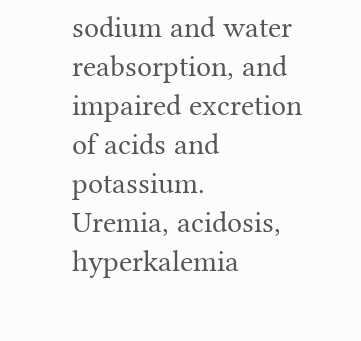sodium and water reabsorption, and impaired excretion of acids and potassium. Uremia, acidosis, hyperkalemia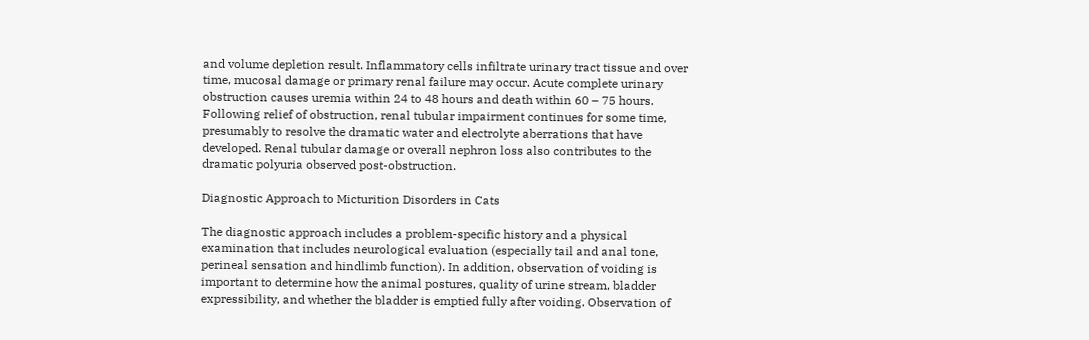and volume depletion result. Inflammatory cells infiltrate urinary tract tissue and over time, mucosal damage or primary renal failure may occur. Acute complete urinary obstruction causes uremia within 24 to 48 hours and death within 60 – 75 hours. Following relief of obstruction, renal tubular impairment continues for some time, presumably to resolve the dramatic water and electrolyte aberrations that have developed. Renal tubular damage or overall nephron loss also contributes to the dramatic polyuria observed post-obstruction.

Diagnostic Approach to Micturition Disorders in Cats

The diagnostic approach includes a problem-specific history and a physical examination that includes neurological evaluation (especially tail and anal tone, perineal sensation and hindlimb function). In addition, observation of voiding is important to determine how the animal postures, quality of urine stream, bladder expressibility, and whether the bladder is emptied fully after voiding. Observation of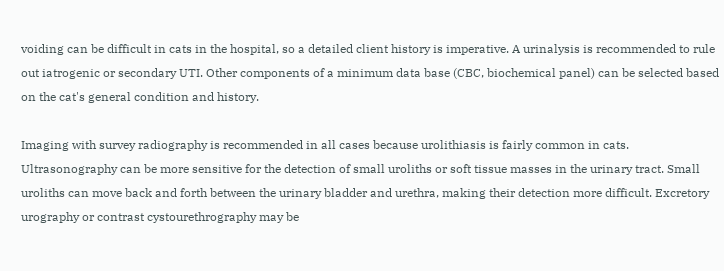voiding can be difficult in cats in the hospital, so a detailed client history is imperative. A urinalysis is recommended to rule out iatrogenic or secondary UTI. Other components of a minimum data base (CBC, biochemical panel) can be selected based on the cat's general condition and history.

Imaging with survey radiography is recommended in all cases because urolithiasis is fairly common in cats. Ultrasonography can be more sensitive for the detection of small uroliths or soft tissue masses in the urinary tract. Small uroliths can move back and forth between the urinary bladder and urethra, making their detection more difficult. Excretory urography or contrast cystourethrography may be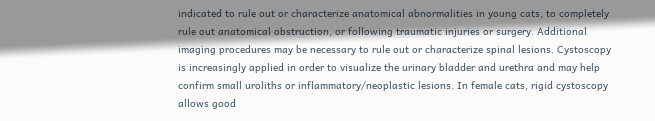indicated to rule out or characterize anatomical abnormalities in young cats, to completely rule out anatomical obstruction, or following traumatic injuries or surgery. Additional imaging procedures may be necessary to rule out or characterize spinal lesions. Cystoscopy is increasingly applied in order to visualize the urinary bladder and urethra and may help confirm small uroliths or inflammatory/neoplastic lesions. In female cats, rigid cystoscopy allows good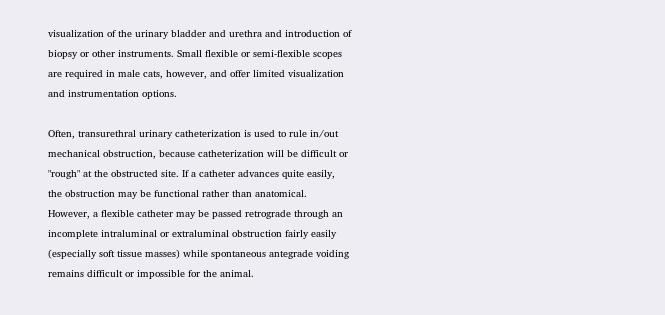visualization of the urinary bladder and urethra and introduction of biopsy or other instruments. Small flexible or semi-flexible scopes are required in male cats, however, and offer limited visualization and instrumentation options.

Often, transurethral urinary catheterization is used to rule in/out mechanical obstruction, because catheterization will be difficult or "rough" at the obstructed site. If a catheter advances quite easily, the obstruction may be functional rather than anatomical. However, a flexible catheter may be passed retrograde through an incomplete intraluminal or extraluminal obstruction fairly easily (especially soft tissue masses) while spontaneous antegrade voiding remains difficult or impossible for the animal.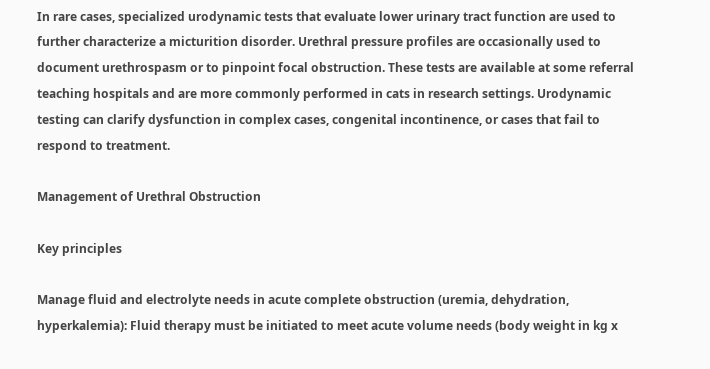In rare cases, specialized urodynamic tests that evaluate lower urinary tract function are used to further characterize a micturition disorder. Urethral pressure profiles are occasionally used to document urethrospasm or to pinpoint focal obstruction. These tests are available at some referral teaching hospitals and are more commonly performed in cats in research settings. Urodynamic testing can clarify dysfunction in complex cases, congenital incontinence, or cases that fail to respond to treatment.

Management of Urethral Obstruction

Key principles

Manage fluid and electrolyte needs in acute complete obstruction (uremia, dehydration, hyperkalemia): Fluid therapy must be initiated to meet acute volume needs (body weight in kg x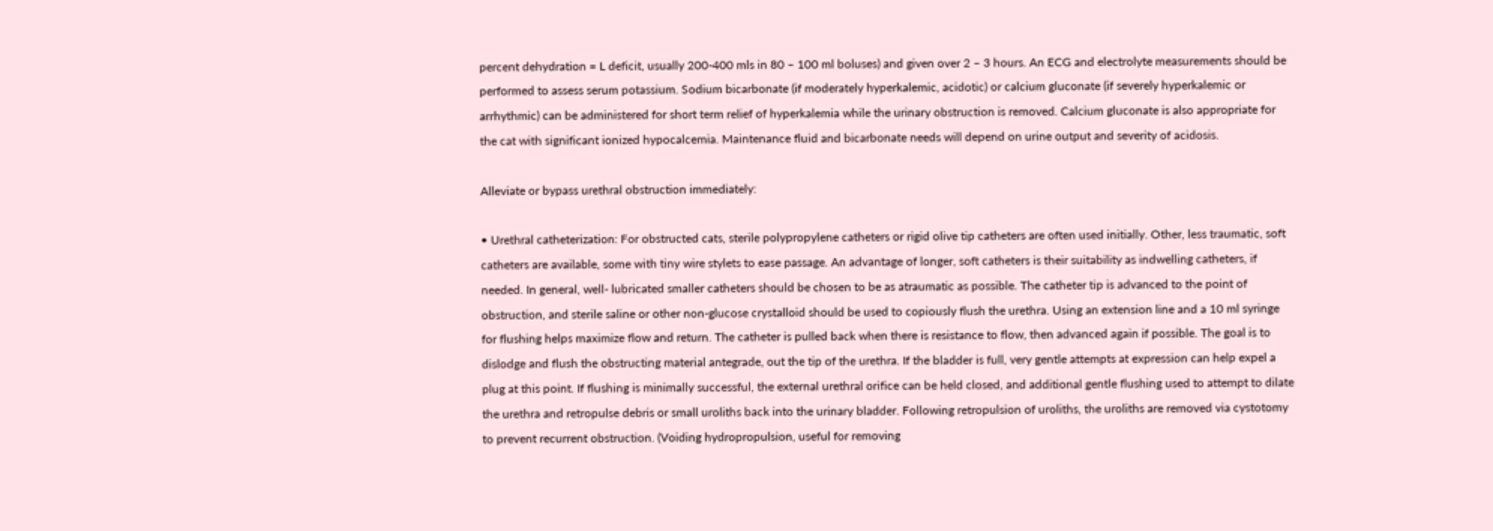percent dehydration = L deficit, usually 200-400 mls in 80 – 100 ml boluses) and given over 2 – 3 hours. An ECG and electrolyte measurements should be performed to assess serum potassium. Sodium bicarbonate (if moderately hyperkalemic, acidotic) or calcium gluconate (if severely hyperkalemic or arrhythmic) can be administered for short term relief of hyperkalemia while the urinary obstruction is removed. Calcium gluconate is also appropriate for the cat with significant ionized hypocalcemia. Maintenance fluid and bicarbonate needs will depend on urine output and severity of acidosis.

Alleviate or bypass urethral obstruction immediately:

• Urethral catheterization: For obstructed cats, sterile polypropylene catheters or rigid olive tip catheters are often used initially. Other, less traumatic, soft catheters are available, some with tiny wire stylets to ease passage. An advantage of longer, soft catheters is their suitability as indwelling catheters, if needed. In general, well- lubricated smaller catheters should be chosen to be as atraumatic as possible. The catheter tip is advanced to the point of obstruction, and sterile saline or other non-glucose crystalloid should be used to copiously flush the urethra. Using an extension line and a 10 ml syringe for flushing helps maximize flow and return. The catheter is pulled back when there is resistance to flow, then advanced again if possible. The goal is to dislodge and flush the obstructing material antegrade, out the tip of the urethra. If the bladder is full, very gentle attempts at expression can help expel a plug at this point. If flushing is minimally successful, the external urethral orifice can be held closed, and additional gentle flushing used to attempt to dilate the urethra and retropulse debris or small uroliths back into the urinary bladder. Following retropulsion of uroliths, the uroliths are removed via cystotomy to prevent recurrent obstruction. (Voiding hydropropulsion, useful for removing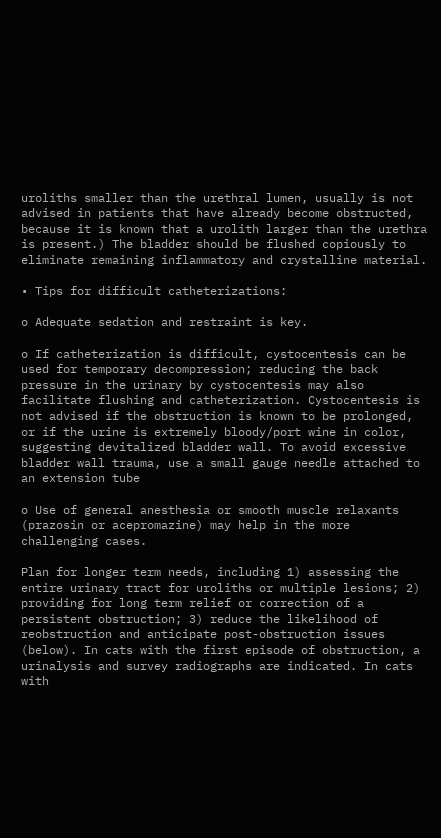uroliths smaller than the urethral lumen, usually is not advised in patients that have already become obstructed, because it is known that a urolith larger than the urethra is present.) The bladder should be flushed copiously to eliminate remaining inflammatory and crystalline material.

• Tips for difficult catheterizations:

o Adequate sedation and restraint is key.

o If catheterization is difficult, cystocentesis can be used for temporary decompression; reducing the back pressure in the urinary by cystocentesis may also facilitate flushing and catheterization. Cystocentesis is not advised if the obstruction is known to be prolonged, or if the urine is extremely bloody/port wine in color, suggesting devitalized bladder wall. To avoid excessive bladder wall trauma, use a small gauge needle attached to an extension tube

o Use of general anesthesia or smooth muscle relaxants (prazosin or acepromazine) may help in the more challenging cases.

Plan for longer term needs, including 1) assessing the entire urinary tract for uroliths or multiple lesions; 2) providing for long term relief or correction of a persistent obstruction; 3) reduce the likelihood of reobstruction and anticipate post-obstruction issues (below). In cats with the first episode of obstruction, a urinalysis and survey radiographs are indicated. In cats with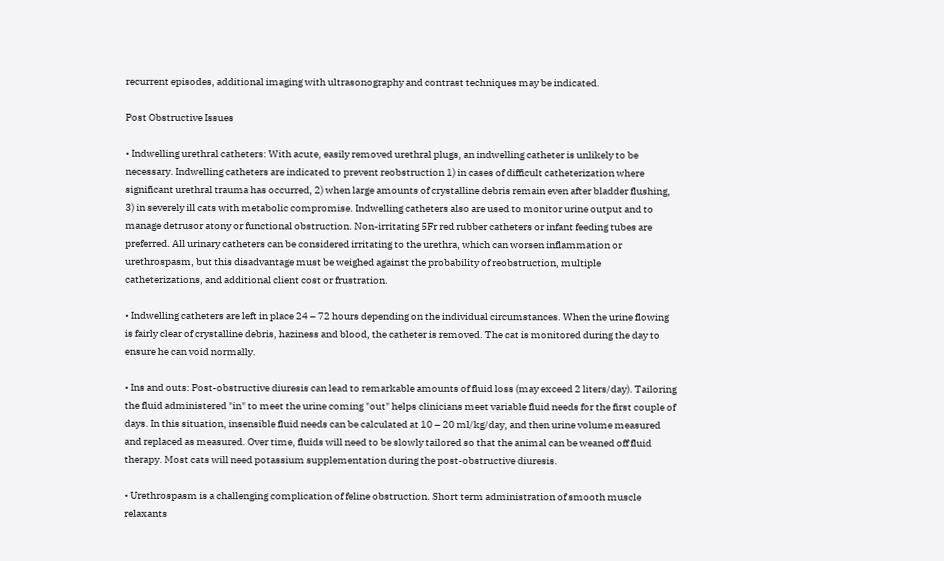recurrent episodes, additional imaging with ultrasonography and contrast techniques may be indicated.

Post Obstructive Issues

• Indwelling urethral catheters: With acute, easily removed urethral plugs, an indwelling catheter is unlikely to be necessary. Indwelling catheters are indicated to prevent reobstruction 1) in cases of difficult catheterization where significant urethral trauma has occurred, 2) when large amounts of crystalline debris remain even after bladder flushing, 3) in severely ill cats with metabolic compromise. Indwelling catheters also are used to monitor urine output and to manage detrusor atony or functional obstruction. Non-irritating 5Fr red rubber catheters or infant feeding tubes are preferred. All urinary catheters can be considered irritating to the urethra, which can worsen inflammation or urethrospasm, but this disadvantage must be weighed against the probability of reobstruction, multiple catheterizations, and additional client cost or frustration.

• Indwelling catheters are left in place 24 – 72 hours depending on the individual circumstances. When the urine flowing is fairly clear of crystalline debris, haziness and blood, the catheter is removed. The cat is monitored during the day to ensure he can void normally.

• Ins and outs: Post-obstructive diuresis can lead to remarkable amounts of fluid loss (may exceed 2 liters/day). Tailoring the fluid administered "in" to meet the urine coming "out" helps clinicians meet variable fluid needs for the first couple of days. In this situation, insensible fluid needs can be calculated at 10 – 20 ml/kg/day, and then urine volume measured and replaced as measured. Over time, fluids will need to be slowly tailored so that the animal can be weaned off fluid therapy. Most cats will need potassium supplementation during the post-obstructive diuresis.

• Urethrospasm is a challenging complication of feline obstruction. Short term administration of smooth muscle relaxants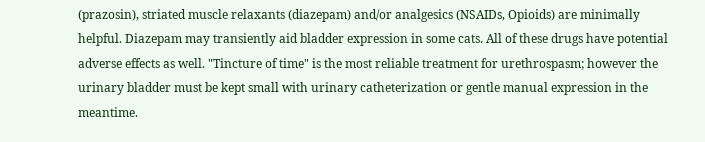(prazosin), striated muscle relaxants (diazepam) and/or analgesics (NSAIDs, Opioids) are minimally helpful. Diazepam may transiently aid bladder expression in some cats. All of these drugs have potential adverse effects as well. "Tincture of time" is the most reliable treatment for urethrospasm; however the urinary bladder must be kept small with urinary catheterization or gentle manual expression in the meantime.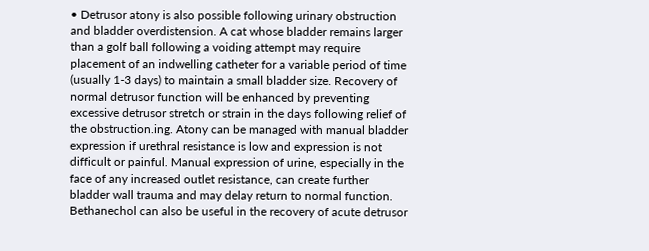• Detrusor atony is also possible following urinary obstruction and bladder overdistension. A cat whose bladder remains larger than a golf ball following a voiding attempt may require placement of an indwelling catheter for a variable period of time (usually 1-3 days) to maintain a small bladder size. Recovery of normal detrusor function will be enhanced by preventing excessive detrusor stretch or strain in the days following relief of the obstruction.ing. Atony can be managed with manual bladder expression if urethral resistance is low and expression is not difficult or painful. Manual expression of urine, especially in the face of any increased outlet resistance, can create further bladder wall trauma and may delay return to normal function. Bethanechol can also be useful in the recovery of acute detrusor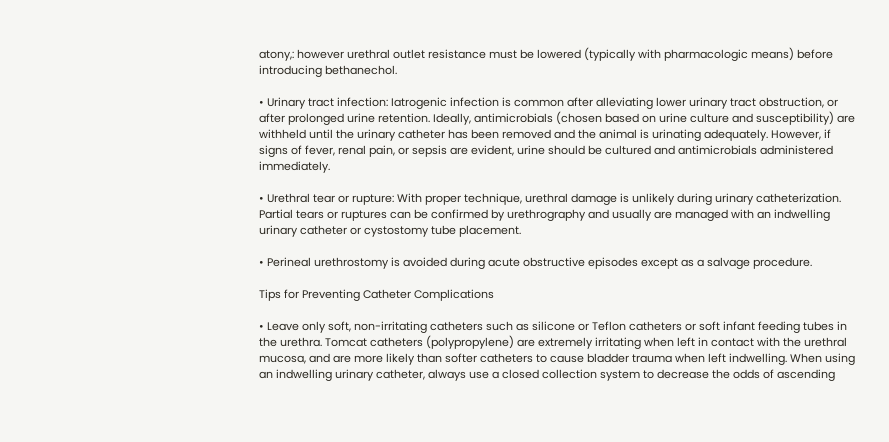atony,: however urethral outlet resistance must be lowered (typically with pharmacologic means) before introducing bethanechol.

• Urinary tract infection: Iatrogenic infection is common after alleviating lower urinary tract obstruction, or after prolonged urine retention. Ideally, antimicrobials (chosen based on urine culture and susceptibility) are withheld until the urinary catheter has been removed and the animal is urinating adequately. However, if signs of fever, renal pain, or sepsis are evident, urine should be cultured and antimicrobials administered immediately.

• Urethral tear or rupture: With proper technique, urethral damage is unlikely during urinary catheterization. Partial tears or ruptures can be confirmed by urethrography and usually are managed with an indwelling urinary catheter or cystostomy tube placement.

• Perineal urethrostomy is avoided during acute obstructive episodes except as a salvage procedure.

Tips for Preventing Catheter Complications

• Leave only soft, non-irritating catheters such as silicone or Teflon catheters or soft infant feeding tubes in the urethra. Tomcat catheters (polypropylene) are extremely irritating when left in contact with the urethral mucosa, and are more likely than softer catheters to cause bladder trauma when left indwelling. When using an indwelling urinary catheter, always use a closed collection system to decrease the odds of ascending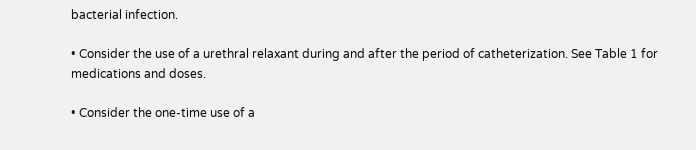bacterial infection.

• Consider the use of a urethral relaxant during and after the period of catheterization. See Table 1 for medications and doses.

• Consider the one-time use of a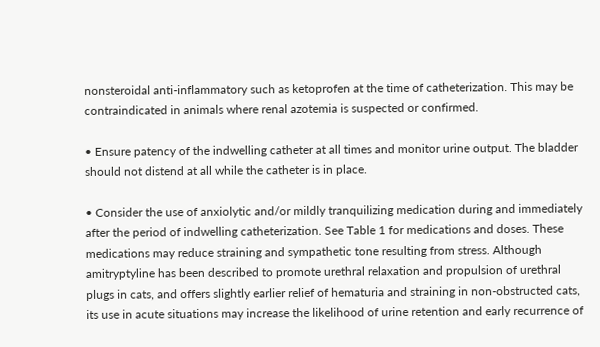nonsteroidal anti-inflammatory such as ketoprofen at the time of catheterization. This may be contraindicated in animals where renal azotemia is suspected or confirmed.

• Ensure patency of the indwelling catheter at all times and monitor urine output. The bladder should not distend at all while the catheter is in place.

• Consider the use of anxiolytic and/or mildly tranquilizing medication during and immediately after the period of indwelling catheterization. See Table 1 for medications and doses. These medications may reduce straining and sympathetic tone resulting from stress. Although amitryptyline has been described to promote urethral relaxation and propulsion of urethral plugs in cats, and offers slightly earlier relief of hematuria and straining in non-obstructed cats, its use in acute situations may increase the likelihood of urine retention and early recurrence of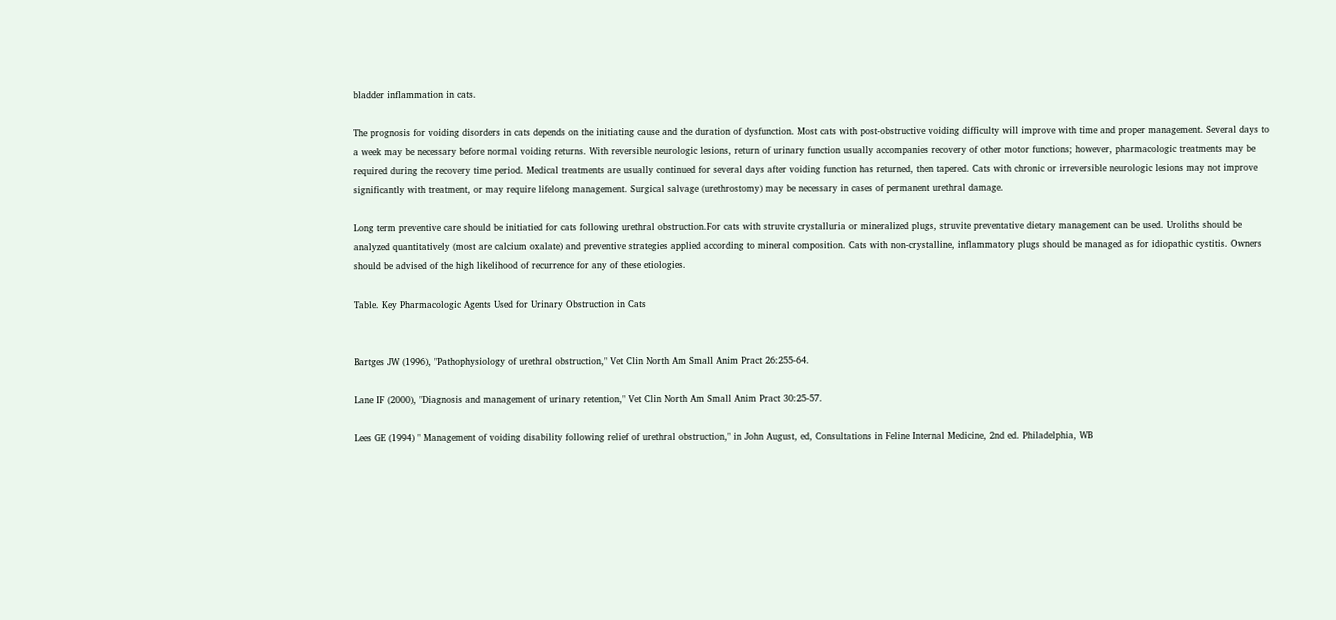bladder inflammation in cats.

The prognosis for voiding disorders in cats depends on the initiating cause and the duration of dysfunction. Most cats with post-obstructive voiding difficulty will improve with time and proper management. Several days to a week may be necessary before normal voiding returns. With reversible neurologic lesions, return of urinary function usually accompanies recovery of other motor functions; however, pharmacologic treatments may be required during the recovery time period. Medical treatments are usually continued for several days after voiding function has returned, then tapered. Cats with chronic or irreversible neurologic lesions may not improve significantly with treatment, or may require lifelong management. Surgical salvage (urethrostomy) may be necessary in cases of permanent urethral damage.

Long term preventive care should be initiatied for cats following urethral obstruction.For cats with struvite crystalluria or mineralized plugs, struvite preventative dietary management can be used. Uroliths should be analyzed quantitatively (most are calcium oxalate) and preventive strategies applied according to mineral composition. Cats with non-crystalline, inflammatory plugs should be managed as for idiopathic cystitis. Owners should be advised of the high likelihood of recurrence for any of these etiologies.

Table. Key Pharmacologic Agents Used for Urinary Obstruction in Cats


Bartges JW (1996), "Pathophysiology of urethral obstruction," Vet Clin North Am Small Anim Pract 26:255-64.

Lane IF (2000), "Diagnosis and management of urinary retention," Vet Clin North Am Small Anim Pract 30:25-57.

Lees GE (1994) " Management of voiding disability following relief of urethral obstruction," in John August, ed, Consultations in Feline Internal Medicine, 2nd ed. Philadelphia, WB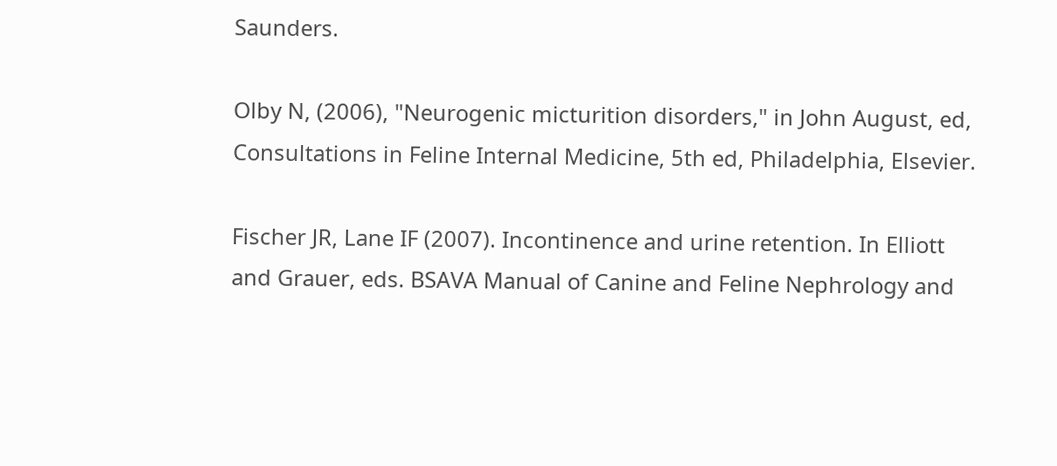Saunders.

Olby N, (2006), "Neurogenic micturition disorders," in John August, ed, Consultations in Feline Internal Medicine, 5th ed, Philadelphia, Elsevier.

Fischer JR, Lane IF (2007). Incontinence and urine retention. In Elliott and Grauer, eds. BSAVA Manual of Canine and Feline Nephrology and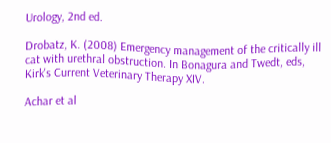Urology, 2nd ed.

Drobatz, K. (2008) Emergency management of the critically ill cat with urethral obstruction. In Bonagura and Twedt, eds, Kirk's Current Veterinary Therapy XIV.

Achar et al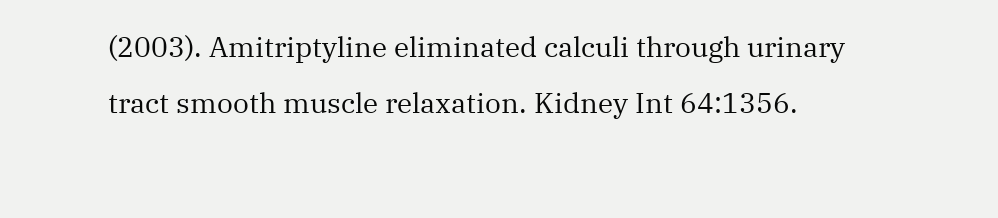(2003). Amitriptyline eliminated calculi through urinary tract smooth muscle relaxation. Kidney Int 64:1356.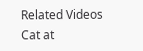Related Videos
Cat at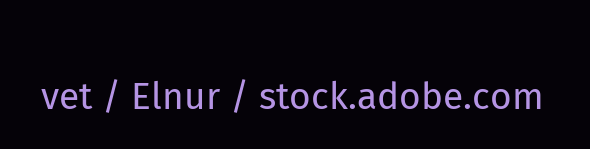vet / Elnur / stock.adobe.com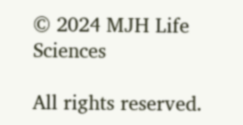© 2024 MJH Life Sciences

All rights reserved.